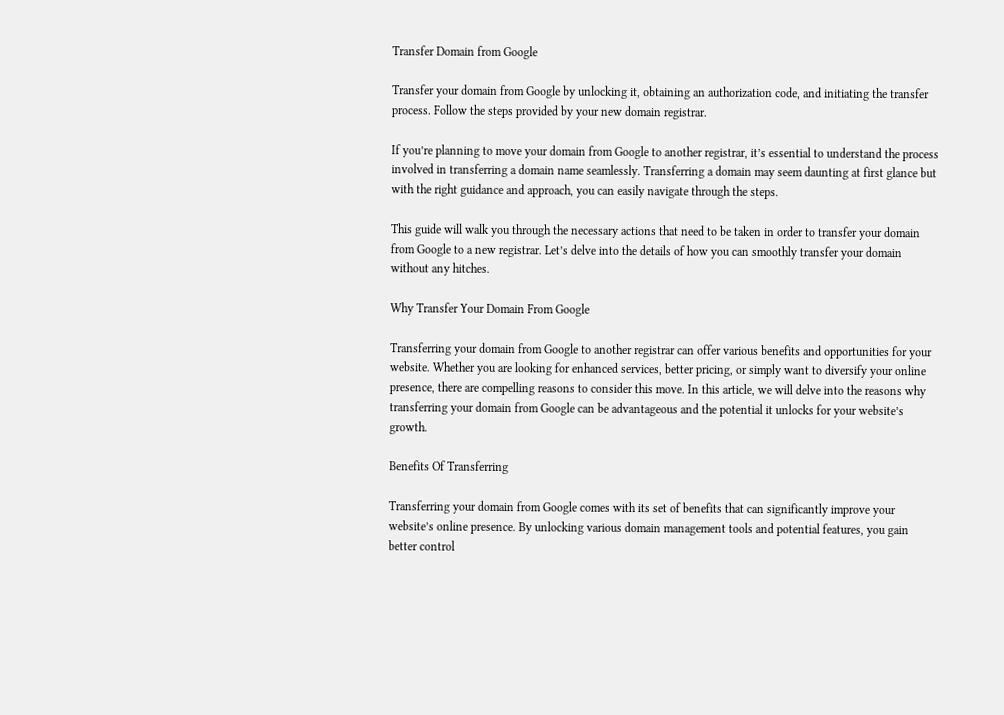Transfer Domain from Google

Transfer your domain from Google by unlocking it, obtaining an authorization code, and initiating the transfer process. Follow the steps provided by your new domain registrar.

If you’re planning to move your domain from Google to another registrar, it’s essential to understand the process involved in transferring a domain name seamlessly. Transferring a domain may seem daunting at first glance but with the right guidance and approach, you can easily navigate through the steps.

This guide will walk you through the necessary actions that need to be taken in order to transfer your domain from Google to a new registrar. Let’s delve into the details of how you can smoothly transfer your domain without any hitches.

Why Transfer Your Domain From Google

Transferring your domain from Google to another registrar can offer various benefits and opportunities for your website. Whether you are looking for enhanced services, better pricing, or simply want to diversify your online presence, there are compelling reasons to consider this move. In this article, we will delve into the reasons why transferring your domain from Google can be advantageous and the potential it unlocks for your website’s growth.

Benefits Of Transferring

Transferring your domain from Google comes with its set of benefits that can significantly improve your website’s online presence. By unlocking various domain management tools and potential features, you gain better control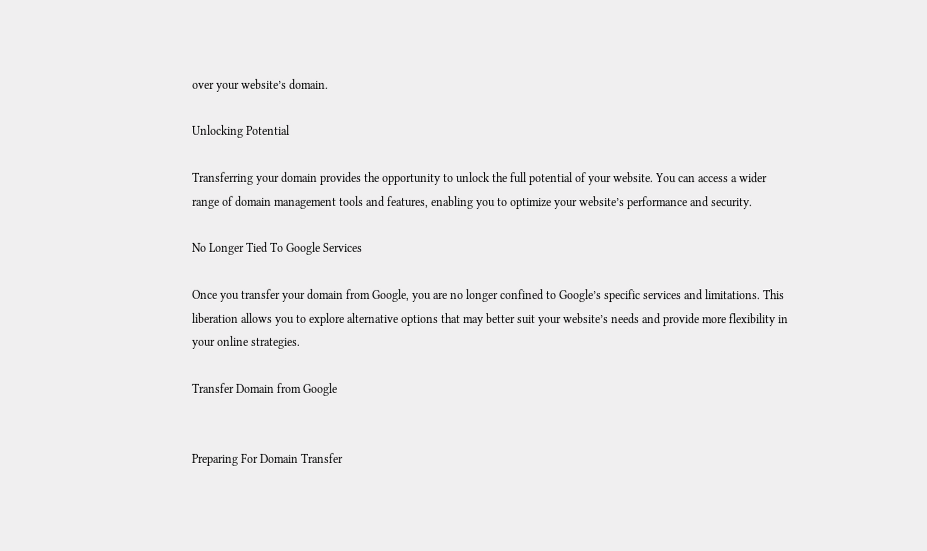over your website’s domain.

Unlocking Potential

Transferring your domain provides the opportunity to unlock the full potential of your website. You can access a wider range of domain management tools and features, enabling you to optimize your website’s performance and security.

No Longer Tied To Google Services

Once you transfer your domain from Google, you are no longer confined to Google’s specific services and limitations. This liberation allows you to explore alternative options that may better suit your website’s needs and provide more flexibility in your online strategies.

Transfer Domain from Google


Preparing For Domain Transfer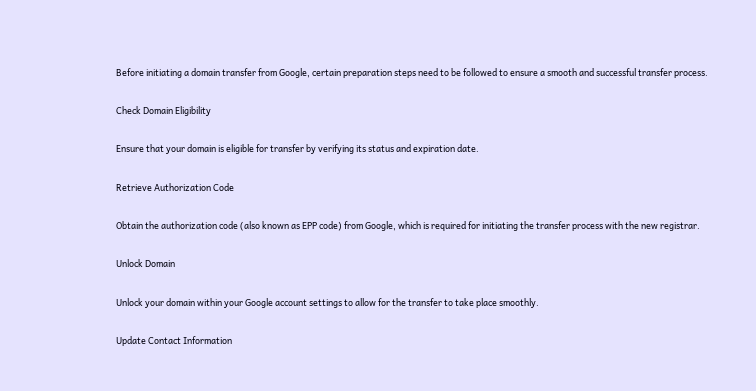Before initiating a domain transfer from Google, certain preparation steps need to be followed to ensure a smooth and successful transfer process.

Check Domain Eligibility

Ensure that your domain is eligible for transfer by verifying its status and expiration date.

Retrieve Authorization Code

Obtain the authorization code (also known as EPP code) from Google, which is required for initiating the transfer process with the new registrar.

Unlock Domain

Unlock your domain within your Google account settings to allow for the transfer to take place smoothly.

Update Contact Information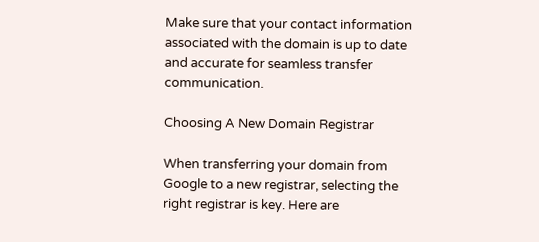Make sure that your contact information associated with the domain is up to date and accurate for seamless transfer communication.

Choosing A New Domain Registrar

When transferring your domain from Google to a new registrar, selecting the right registrar is key. Here are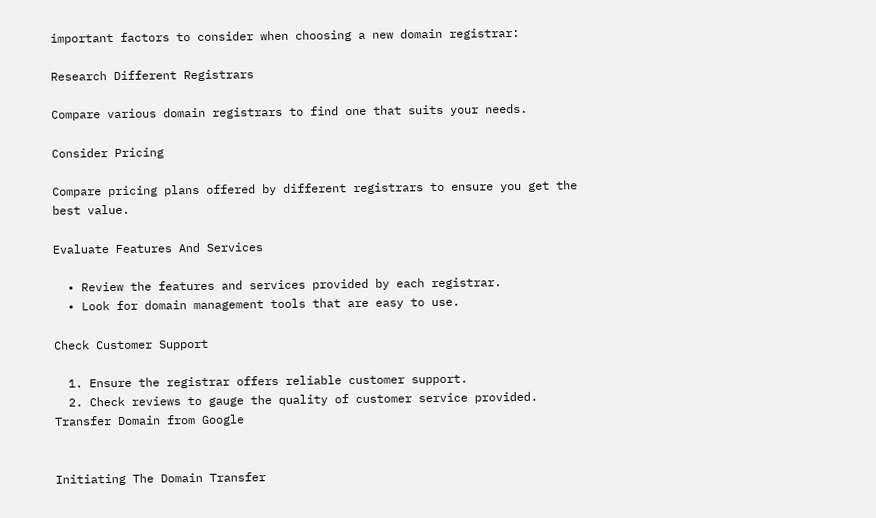important factors to consider when choosing a new domain registrar:

Research Different Registrars

Compare various domain registrars to find one that suits your needs.

Consider Pricing

Compare pricing plans offered by different registrars to ensure you get the best value.

Evaluate Features And Services

  • Review the features and services provided by each registrar.
  • Look for domain management tools that are easy to use.

Check Customer Support

  1. Ensure the registrar offers reliable customer support.
  2. Check reviews to gauge the quality of customer service provided.
Transfer Domain from Google


Initiating The Domain Transfer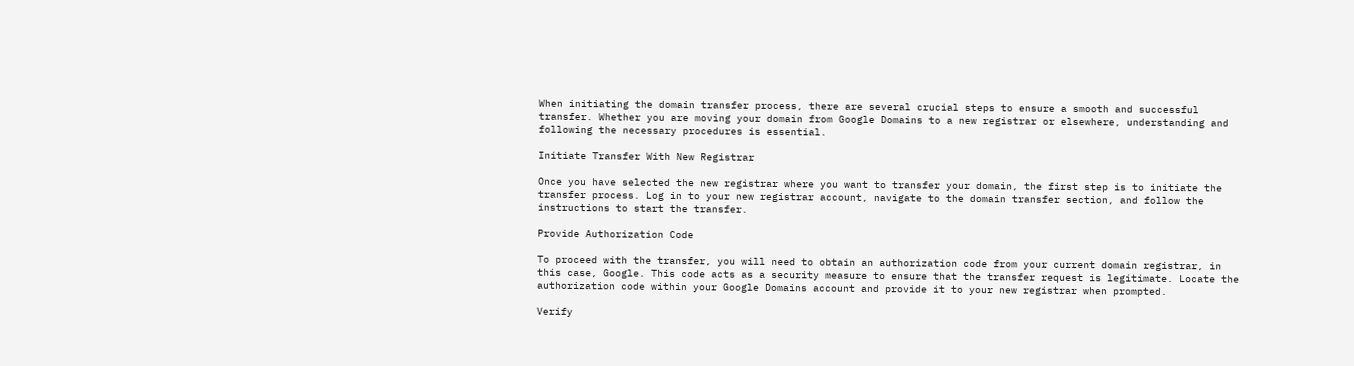When initiating the domain transfer process, there are several crucial steps to ensure a smooth and successful transfer. Whether you are moving your domain from Google Domains to a new registrar or elsewhere, understanding and following the necessary procedures is essential.

Initiate Transfer With New Registrar

Once you have selected the new registrar where you want to transfer your domain, the first step is to initiate the transfer process. Log in to your new registrar account, navigate to the domain transfer section, and follow the instructions to start the transfer.

Provide Authorization Code

To proceed with the transfer, you will need to obtain an authorization code from your current domain registrar, in this case, Google. This code acts as a security measure to ensure that the transfer request is legitimate. Locate the authorization code within your Google Domains account and provide it to your new registrar when prompted.

Verify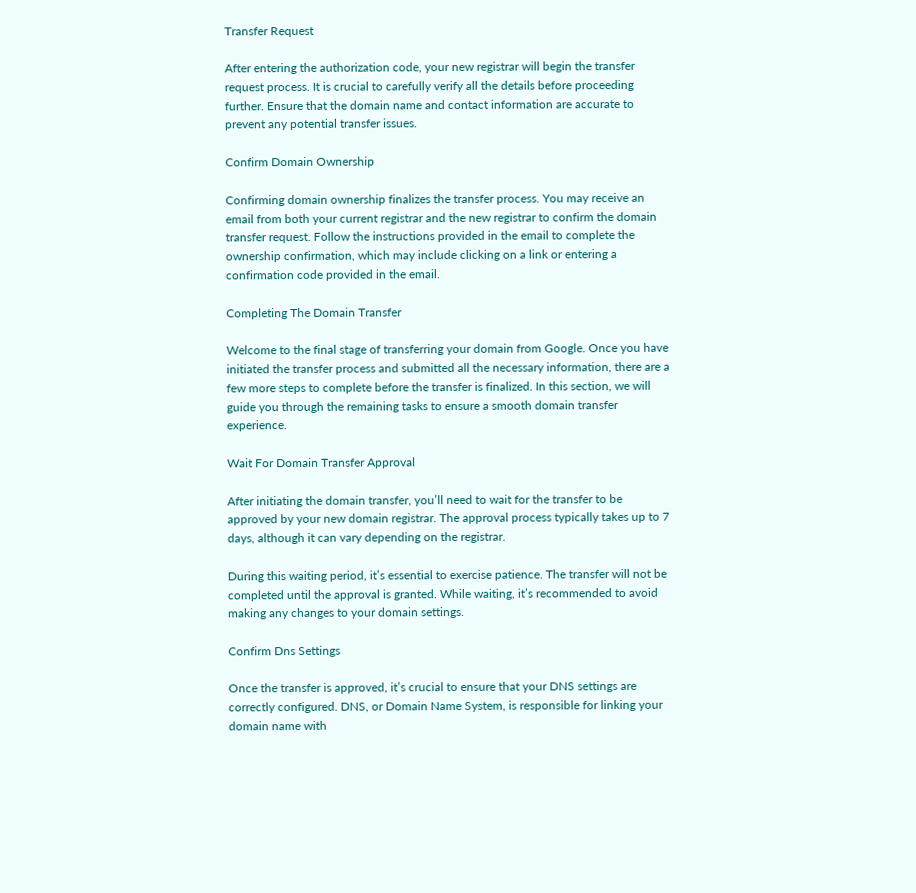Transfer Request

After entering the authorization code, your new registrar will begin the transfer request process. It is crucial to carefully verify all the details before proceeding further. Ensure that the domain name and contact information are accurate to prevent any potential transfer issues.

Confirm Domain Ownership

Confirming domain ownership finalizes the transfer process. You may receive an email from both your current registrar and the new registrar to confirm the domain transfer request. Follow the instructions provided in the email to complete the ownership confirmation, which may include clicking on a link or entering a confirmation code provided in the email.

Completing The Domain Transfer

Welcome to the final stage of transferring your domain from Google. Once you have initiated the transfer process and submitted all the necessary information, there are a few more steps to complete before the transfer is finalized. In this section, we will guide you through the remaining tasks to ensure a smooth domain transfer experience.

Wait For Domain Transfer Approval

After initiating the domain transfer, you’ll need to wait for the transfer to be approved by your new domain registrar. The approval process typically takes up to 7 days, although it can vary depending on the registrar.

During this waiting period, it’s essential to exercise patience. The transfer will not be completed until the approval is granted. While waiting, it’s recommended to avoid making any changes to your domain settings.

Confirm Dns Settings

Once the transfer is approved, it’s crucial to ensure that your DNS settings are correctly configured. DNS, or Domain Name System, is responsible for linking your domain name with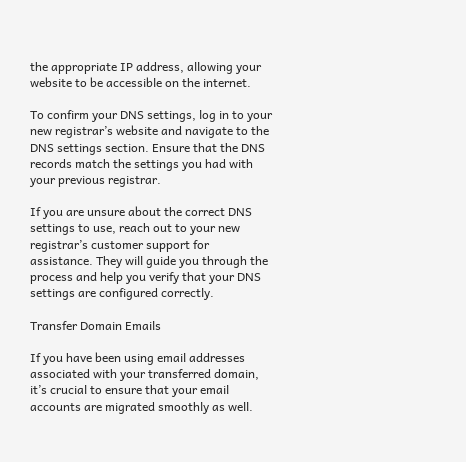the appropriate IP address, allowing your website to be accessible on the internet.

To confirm your DNS settings, log in to your new registrar’s website and navigate to the DNS settings section. Ensure that the DNS records match the settings you had with your previous registrar.

If you are unsure about the correct DNS settings to use, reach out to your new registrar’s customer support for assistance. They will guide you through the process and help you verify that your DNS settings are configured correctly.

Transfer Domain Emails

If you have been using email addresses associated with your transferred domain, it’s crucial to ensure that your email accounts are migrated smoothly as well.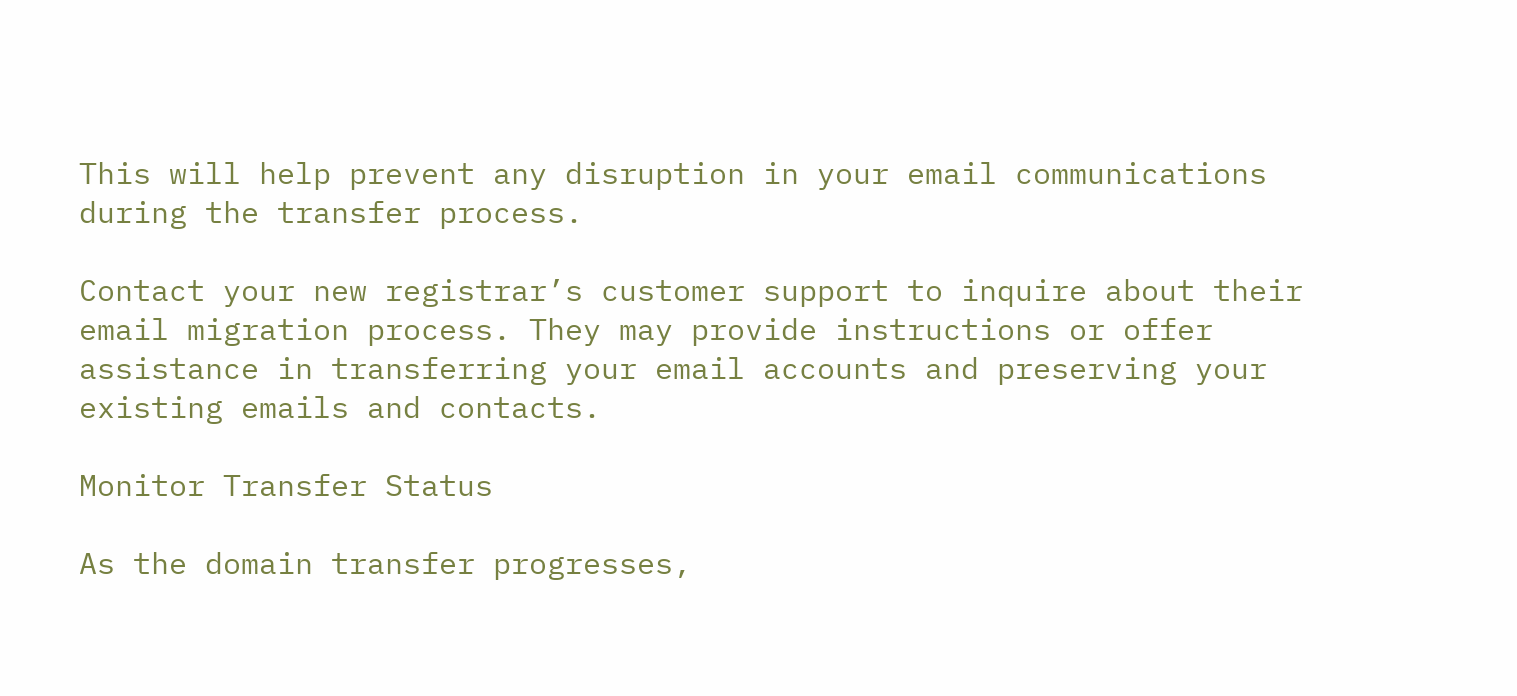This will help prevent any disruption in your email communications during the transfer process.

Contact your new registrar’s customer support to inquire about their email migration process. They may provide instructions or offer assistance in transferring your email accounts and preserving your existing emails and contacts.

Monitor Transfer Status

As the domain transfer progresses,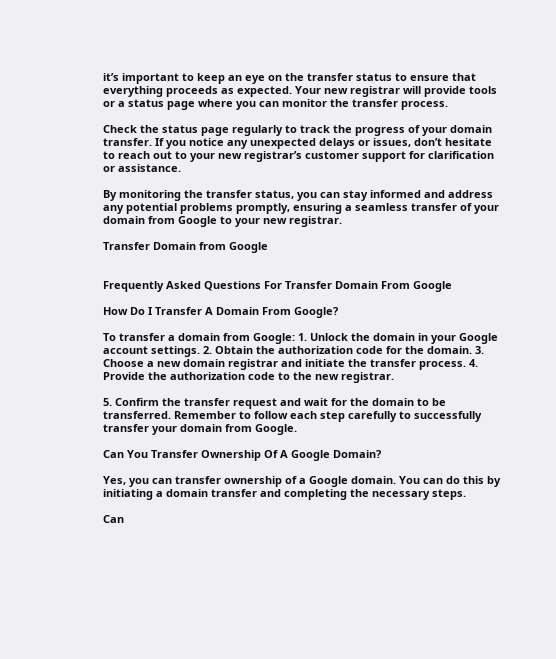it’s important to keep an eye on the transfer status to ensure that everything proceeds as expected. Your new registrar will provide tools or a status page where you can monitor the transfer process.

Check the status page regularly to track the progress of your domain transfer. If you notice any unexpected delays or issues, don’t hesitate to reach out to your new registrar’s customer support for clarification or assistance.

By monitoring the transfer status, you can stay informed and address any potential problems promptly, ensuring a seamless transfer of your domain from Google to your new registrar.

Transfer Domain from Google


Frequently Asked Questions For Transfer Domain From Google

How Do I Transfer A Domain From Google?

To transfer a domain from Google: 1. Unlock the domain in your Google account settings. 2. Obtain the authorization code for the domain. 3. Choose a new domain registrar and initiate the transfer process. 4. Provide the authorization code to the new registrar.

5. Confirm the transfer request and wait for the domain to be transferred. Remember to follow each step carefully to successfully transfer your domain from Google.

Can You Transfer Ownership Of A Google Domain?

Yes, you can transfer ownership of a Google domain. You can do this by initiating a domain transfer and completing the necessary steps.

Can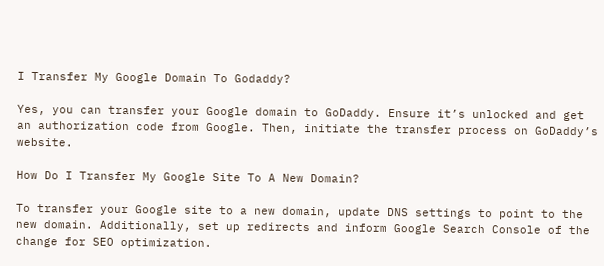I Transfer My Google Domain To Godaddy?

Yes, you can transfer your Google domain to GoDaddy. Ensure it’s unlocked and get an authorization code from Google. Then, initiate the transfer process on GoDaddy’s website.

How Do I Transfer My Google Site To A New Domain?

To transfer your Google site to a new domain, update DNS settings to point to the new domain. Additionally, set up redirects and inform Google Search Console of the change for SEO optimization.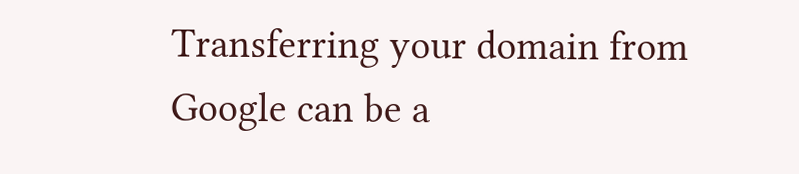Transferring your domain from Google can be a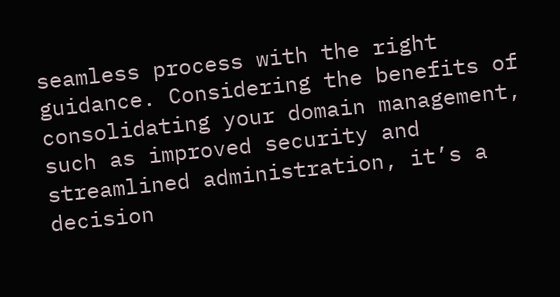seamless process with the right guidance. Considering the benefits of consolidating your domain management, such as improved security and streamlined administration, it’s a decision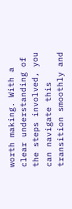worth making. With a clear understanding of the steps involved, you can navigate this transition smoothly and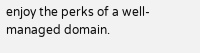enjoy the perks of a well-managed domain.